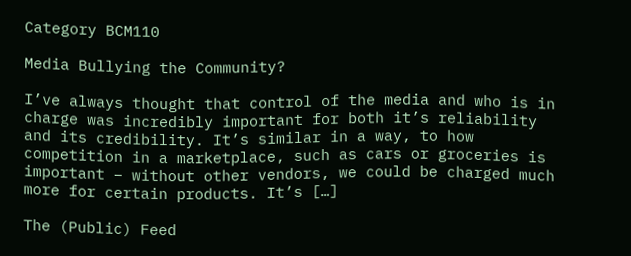Category BCM110

Media Bullying the Community?

I’ve always thought that control of the media and who is in charge was incredibly important for both it’s reliability and its credibility. It’s similar in a way, to how competition in a marketplace, such as cars or groceries is important – without other vendors, we could be charged much more for certain products. It’s […]

The (Public) Feed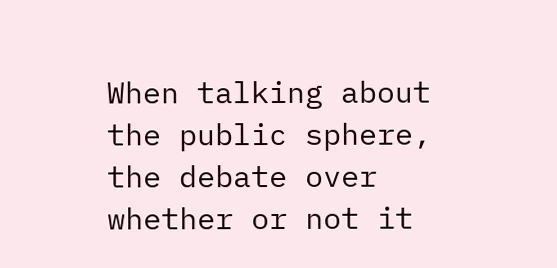When talking about the public sphere, the debate over whether or not it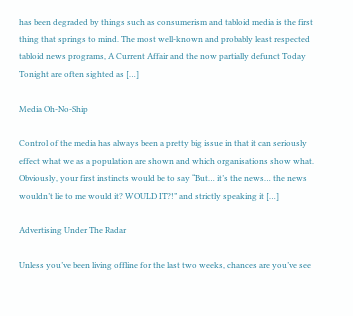has been degraded by things such as consumerism and tabloid media is the first thing that springs to mind. The most well-known and probably least respected tabloid news programs, A Current Affair and the now partially defunct Today Tonight are often sighted as […]

Media Oh-No-Ship

Control of the media has always been a pretty big issue in that it can seriously effect what we as a population are shown and which organisations show what. Obviously, your first instincts would be to say “But… it’s the news… the news wouldn’t lie to me would it? WOULD IT?!” and strictly speaking it […]

Advertising Under The Radar

Unless you’ve been living offline for the last two weeks, chances are you’ve see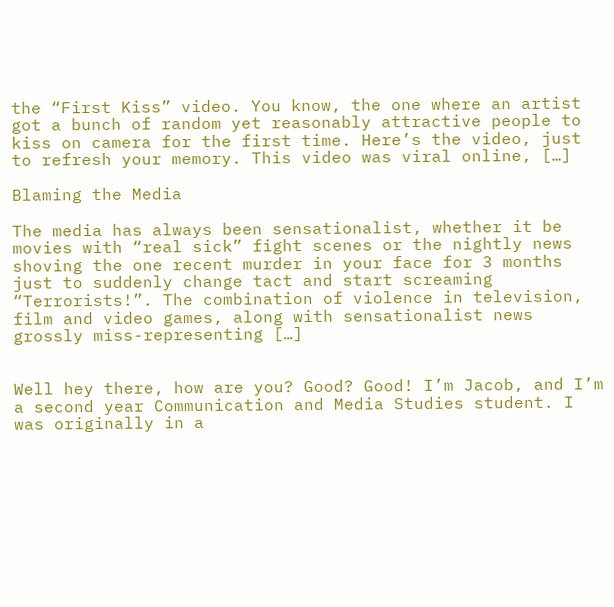the “First Kiss” video. You know, the one where an artist got a bunch of random yet reasonably attractive people to kiss on camera for the first time. Here’s the video, just to refresh your memory. This video was viral online, […]

Blaming the Media

The media has always been sensationalist, whether it be movies with “real sick” fight scenes or the nightly news shoving the one recent murder in your face for 3 months just to suddenly change tact and start screaming “Terrorists!”. The combination of violence in television, film and video games, along with sensationalist news grossly miss-representing […]


Well hey there, how are you? Good? Good! I’m Jacob, and I’m a second year Communication and Media Studies student. I was originally in a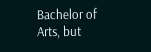Bachelor of Arts, but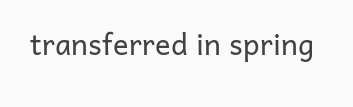transferred in spring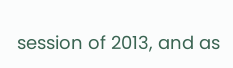session of 2013, and as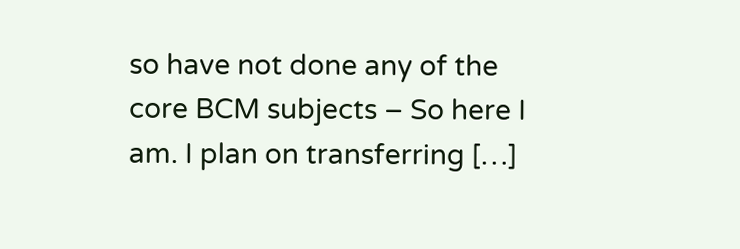so have not done any of the core BCM subjects – So here I am. I plan on transferring […]